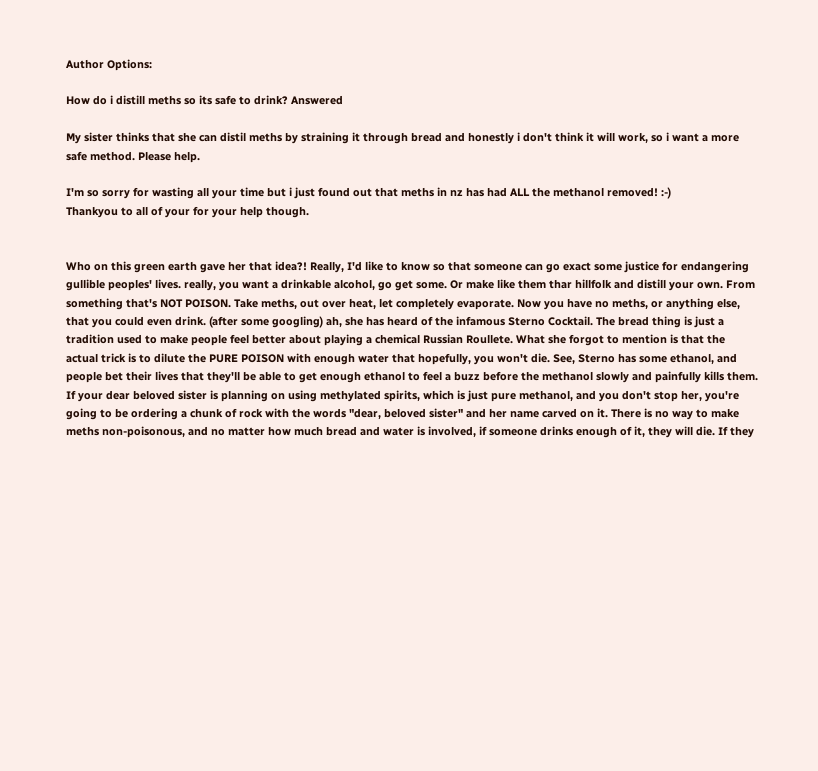Author Options:

How do i distill meths so its safe to drink? Answered

My sister thinks that she can distil meths by straining it through bread and honestly i don't think it will work, so i want a more safe method. Please help.

I'm so sorry for wasting all your time but i just found out that meths in nz has had ALL the methanol removed! :-)
Thankyou to all of your for your help though.


Who on this green earth gave her that idea?! Really, I'd like to know so that someone can go exact some justice for endangering gullible peoples' lives. really, you want a drinkable alcohol, go get some. Or make like them thar hillfolk and distill your own. From something that's NOT POISON. Take meths, out over heat, let completely evaporate. Now you have no meths, or anything else, that you could even drink. (after some googling) ah, she has heard of the infamous Sterno Cocktail. The bread thing is just a tradition used to make people feel better about playing a chemical Russian Roullete. What she forgot to mention is that the actual trick is to dilute the PURE POISON with enough water that hopefully, you won't die. See, Sterno has some ethanol, and people bet their lives that they'll be able to get enough ethanol to feel a buzz before the methanol slowly and painfully kills them. If your dear beloved sister is planning on using methylated spirits, which is just pure methanol, and you don't stop her, you're going to be ordering a chunk of rock with the words "dear, beloved sister" and her name carved on it. There is no way to make meths non-poisonous, and no matter how much bread and water is involved, if someone drinks enough of it, they will die. If they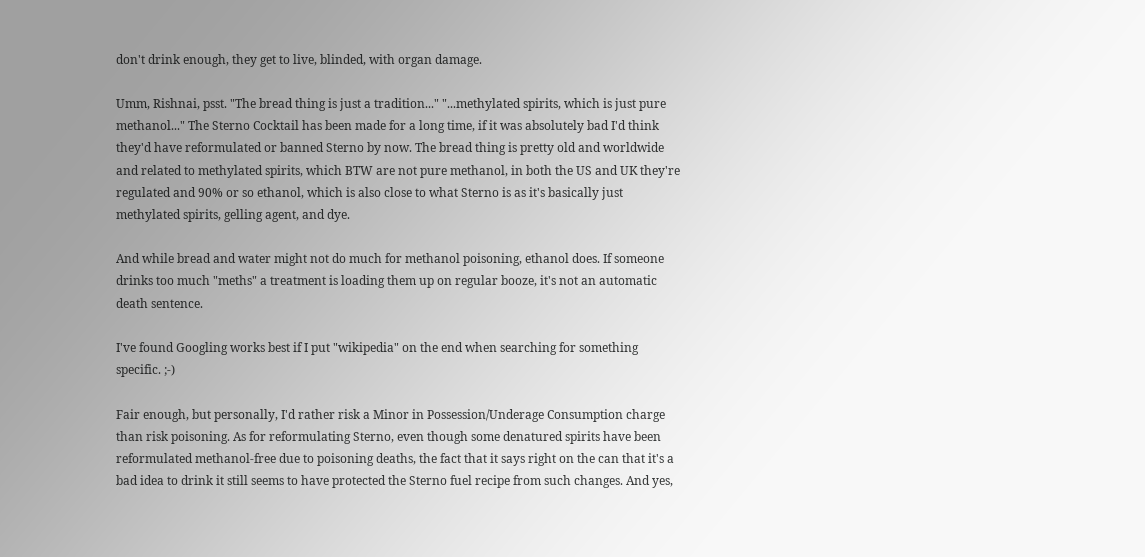don't drink enough, they get to live, blinded, with organ damage.

Umm, Rishnai, psst. "The bread thing is just a tradition..." "...methylated spirits, which is just pure methanol..." The Sterno Cocktail has been made for a long time, if it was absolutely bad I'd think they'd have reformulated or banned Sterno by now. The bread thing is pretty old and worldwide and related to methylated spirits, which BTW are not pure methanol, in both the US and UK they're regulated and 90% or so ethanol, which is also close to what Sterno is as it's basically just methylated spirits, gelling agent, and dye.

And while bread and water might not do much for methanol poisoning, ethanol does. If someone drinks too much "meths" a treatment is loading them up on regular booze, it's not an automatic death sentence.

I've found Googling works best if I put "wikipedia" on the end when searching for something specific. ;-)

Fair enough, but personally, I'd rather risk a Minor in Possession/Underage Consumption charge than risk poisoning. As for reformulating Sterno, even though some denatured spirits have been reformulated methanol-free due to poisoning deaths, the fact that it says right on the can that it's a bad idea to drink it still seems to have protected the Sterno fuel recipe from such changes. And yes,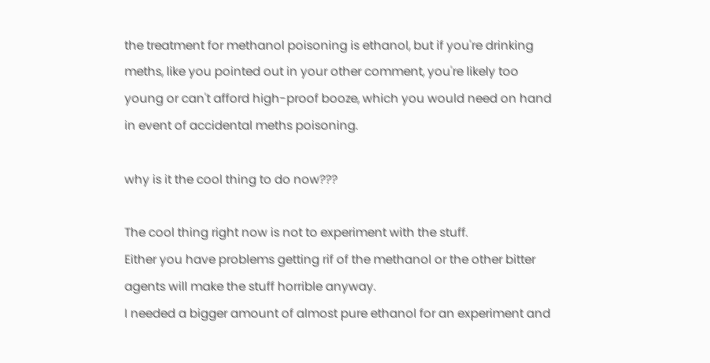the treatment for methanol poisoning is ethanol, but if you're drinking meths, like you pointed out in your other comment, you're likely too young or can't afford high-proof booze, which you would need on hand in event of accidental meths poisoning.

why is it the cool thing to do now???

The cool thing right now is not to experiment with the stuff.
Either you have problems getting rif of the methanol or the other bitter agents will make the stuff horrible anyway.
I needed a bigger amount of almost pure ethanol for an experiment and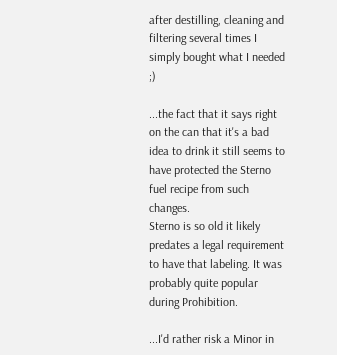after destilling, cleaning and filtering several times I simply bought what I needed ;)

...the fact that it says right on the can that it's a bad idea to drink it still seems to have protected the Sterno fuel recipe from such changes.
Sterno is so old it likely predates a legal requirement to have that labeling. It was probably quite popular during Prohibition.

...I'd rather risk a Minor in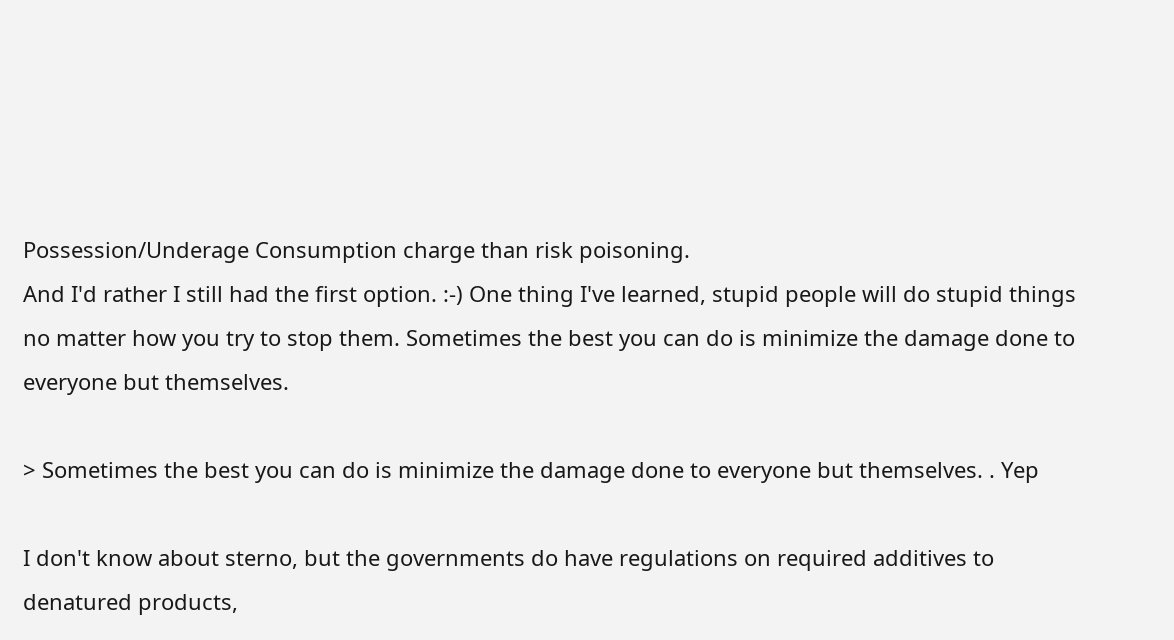Possession/Underage Consumption charge than risk poisoning.
And I'd rather I still had the first option. :-) One thing I've learned, stupid people will do stupid things no matter how you try to stop them. Sometimes the best you can do is minimize the damage done to everyone but themselves.

> Sometimes the best you can do is minimize the damage done to everyone but themselves. . Yep

I don't know about sterno, but the governments do have regulations on required additives to denatured products,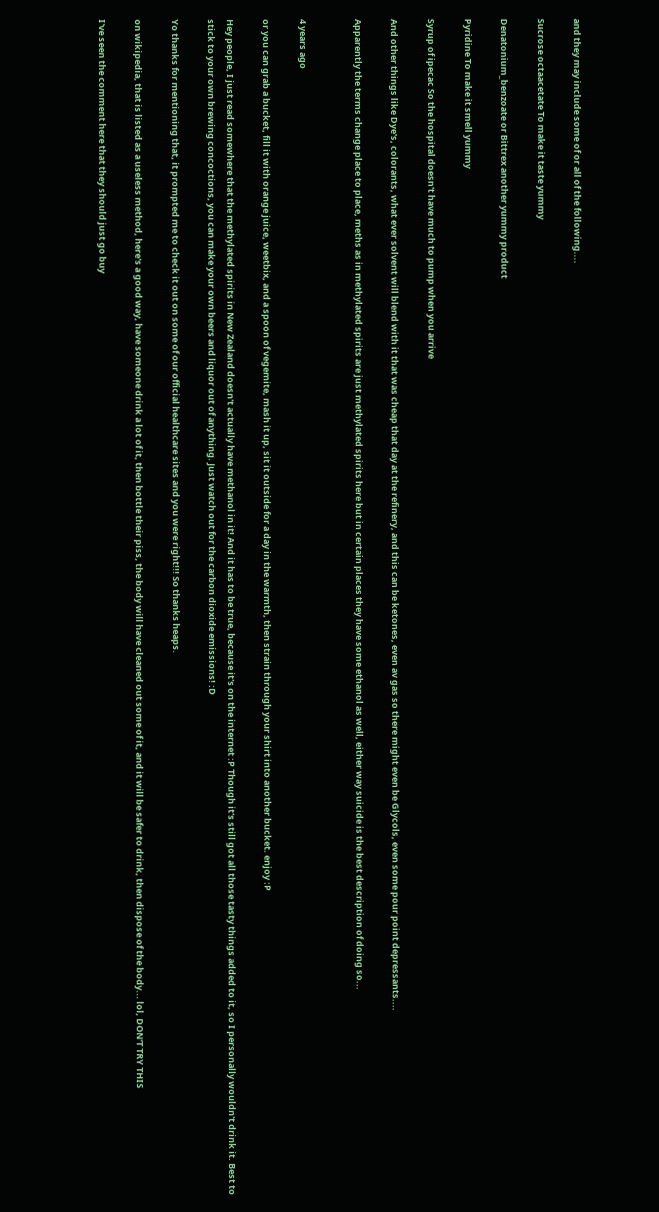and they may include some of or all of the following....

Sucrose octaacetate To make it taste yummy

Denatonium_benzoate or Bittrex another yummy product

Pyridine To make it smell yummy

Syrup of ipecac So the hospital doesn't have much to pump when you arrive

And other things like Dye's, colorants, what ever solvent will blend with it that was cheap that day at the refinery, and this can be ketones, even av gas so there might even be Glycols, even some pour point depressants....

Apparently the terms change place to place, meths as in methylated spirits are just methylated spirits here but in certain places they have some ethanol as well, either way suicide is the best description of doing so...


4 years ago

or you can grab a bucket, fill it with orange juice, weetbix, and a spoon of vegemite, mash it up, sit it outside for a day in the warmth, then strain through your shirt into another bucket. enjoy :P

Hey people, I just read somewhere that the methylated spirits in New Zealand doesn't actually have methanol in it! And it has to be true, because it's on the internet :P Though it's still got all those tasty things added to it, so I personally wouldn't drink it. Best to stick to your own brewing concoctions, you can make your own beers and liquor out of anything. Just watch out for the carbon dioxide emissions! :D

Yo thanks for mentioning that, it prompted me to check it out on some of our official healthcare sites and you were right!!! So thanks heaps.

on wikipedia, that is listed as a useless method, here's a good way, have someone drink a lot of it, then bottle their piss, the body will have cleaned out some of it, and it will be safer to drink, then dispose of the body... lol, DON'T TRY THIS

I've seen the comment here that they should just go buy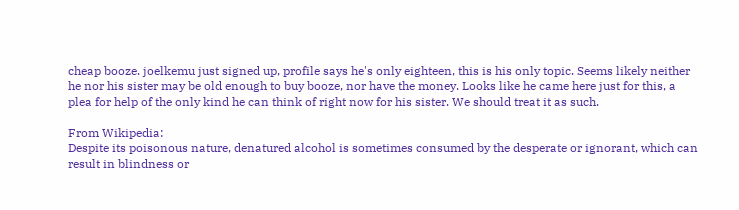cheap booze. joelkemu just signed up, profile says he's only eighteen, this is his only topic. Seems likely neither he nor his sister may be old enough to buy booze, nor have the money. Looks like he came here just for this, a plea for help of the only kind he can think of right now for his sister. We should treat it as such.

From Wikipedia:
Despite its poisonous nature, denatured alcohol is sometimes consumed by the desperate or ignorant, which can result in blindness or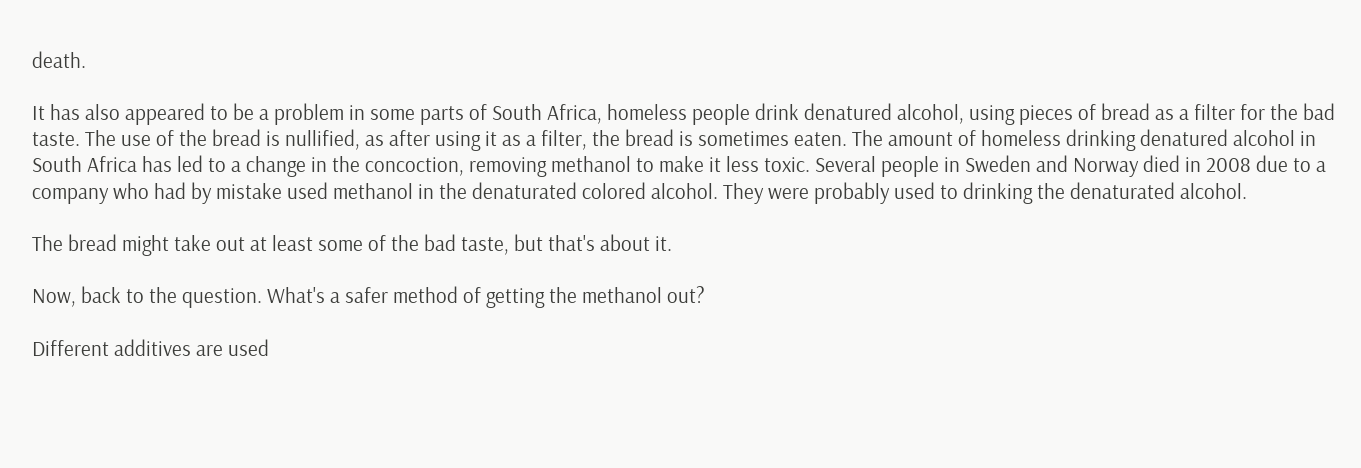death.

It has also appeared to be a problem in some parts of South Africa, homeless people drink denatured alcohol, using pieces of bread as a filter for the bad taste. The use of the bread is nullified, as after using it as a filter, the bread is sometimes eaten. The amount of homeless drinking denatured alcohol in South Africa has led to a change in the concoction, removing methanol to make it less toxic. Several people in Sweden and Norway died in 2008 due to a company who had by mistake used methanol in the denaturated colored alcohol. They were probably used to drinking the denaturated alcohol.

The bread might take out at least some of the bad taste, but that's about it.

Now, back to the question. What's a safer method of getting the methanol out?

Different additives are used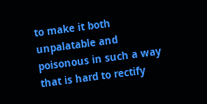to make it both unpalatable and poisonous in such a way that is hard to rectify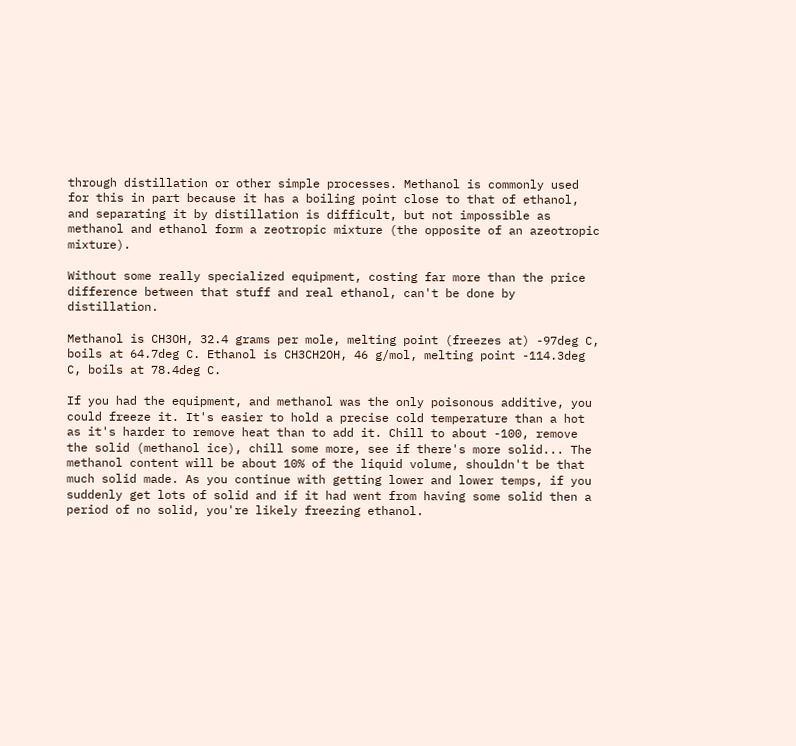through distillation or other simple processes. Methanol is commonly used for this in part because it has a boiling point close to that of ethanol, and separating it by distillation is difficult, but not impossible as methanol and ethanol form a zeotropic mixture (the opposite of an azeotropic mixture).

Without some really specialized equipment, costing far more than the price difference between that stuff and real ethanol, can't be done by distillation.

Methanol is CH3OH, 32.4 grams per mole, melting point (freezes at) -97deg C, boils at 64.7deg C. Ethanol is CH3CH2OH, 46 g/mol, melting point -114.3deg C, boils at 78.4deg C.

If you had the equipment, and methanol was the only poisonous additive, you could freeze it. It's easier to hold a precise cold temperature than a hot as it's harder to remove heat than to add it. Chill to about -100, remove the solid (methanol ice), chill some more, see if there's more solid... The methanol content will be about 10% of the liquid volume, shouldn't be that much solid made. As you continue with getting lower and lower temps, if you suddenly get lots of solid and if it had went from having some solid then a period of no solid, you're likely freezing ethanol.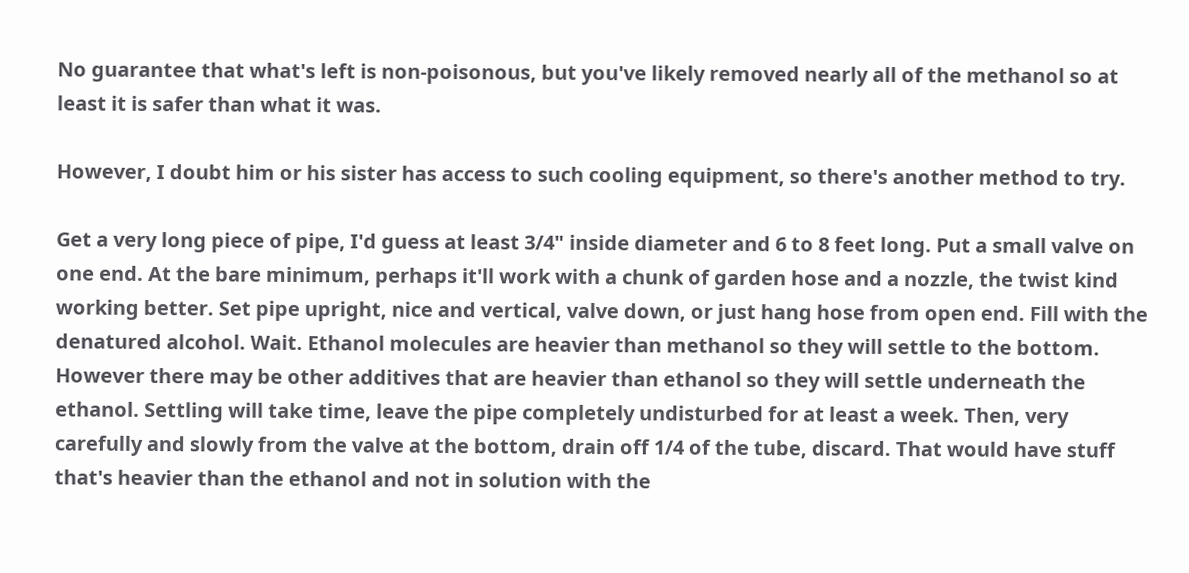No guarantee that what's left is non-poisonous, but you've likely removed nearly all of the methanol so at least it is safer than what it was.

However, I doubt him or his sister has access to such cooling equipment, so there's another method to try.

Get a very long piece of pipe, I'd guess at least 3/4" inside diameter and 6 to 8 feet long. Put a small valve on one end. At the bare minimum, perhaps it'll work with a chunk of garden hose and a nozzle, the twist kind working better. Set pipe upright, nice and vertical, valve down, or just hang hose from open end. Fill with the denatured alcohol. Wait. Ethanol molecules are heavier than methanol so they will settle to the bottom. However there may be other additives that are heavier than ethanol so they will settle underneath the ethanol. Settling will take time, leave the pipe completely undisturbed for at least a week. Then, very carefully and slowly from the valve at the bottom, drain off 1/4 of the tube, discard. That would have stuff that's heavier than the ethanol and not in solution with the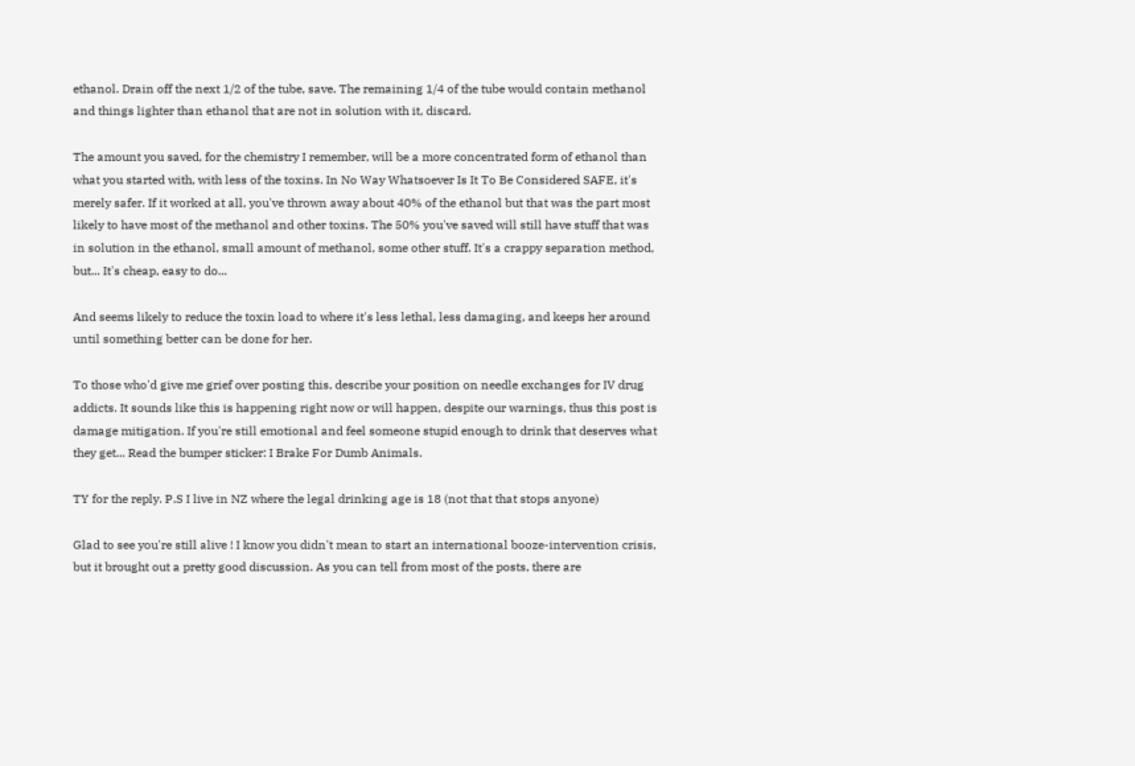ethanol. Drain off the next 1/2 of the tube, save. The remaining 1/4 of the tube would contain methanol and things lighter than ethanol that are not in solution with it, discard.

The amount you saved, for the chemistry I remember, will be a more concentrated form of ethanol than what you started with, with less of the toxins. In No Way Whatsoever Is It To Be Considered SAFE, it's merely safer. If it worked at all, you've thrown away about 40% of the ethanol but that was the part most likely to have most of the methanol and other toxins. The 50% you've saved will still have stuff that was in solution in the ethanol, small amount of methanol, some other stuff. It's a crappy separation method, but... It's cheap, easy to do...

And seems likely to reduce the toxin load to where it's less lethal, less damaging, and keeps her around until something better can be done for her.

To those who'd give me grief over posting this, describe your position on needle exchanges for IV drug addicts. It sounds like this is happening right now or will happen, despite our warnings, thus this post is damage mitigation. If you're still emotional and feel someone stupid enough to drink that deserves what they get... Read the bumper sticker: I Brake For Dumb Animals.

TY for the reply. P.S I live in NZ where the legal drinking age is 18 (not that that stops anyone)

Glad to see you're still alive ! I know you didn't mean to start an international booze-intervention crisis, but it brought out a pretty good discussion. As you can tell from most of the posts, there are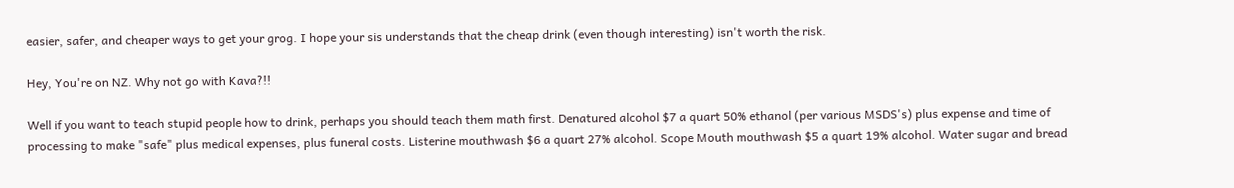easier, safer, and cheaper ways to get your grog. I hope your sis understands that the cheap drink (even though interesting) isn't worth the risk.

Hey, You're on NZ. Why not go with Kava?!!

Well if you want to teach stupid people how to drink, perhaps you should teach them math first. Denatured alcohol $7 a quart 50% ethanol (per various MSDS's) plus expense and time of processing to make "safe" plus medical expenses, plus funeral costs. Listerine mouthwash $6 a quart 27% alcohol. Scope Mouth mouthwash $5 a quart 19% alcohol. Water sugar and bread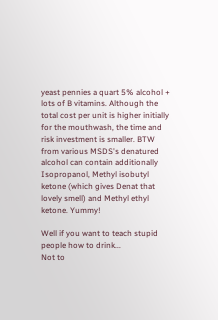yeast pennies a quart 5% alcohol + lots of B vitamins. Although the total cost per unit is higher initially for the mouthwash, the time and risk investment is smaller. BTW from various MSDS's denatured alcohol can contain additionally Isopropanol, Methyl isobutyl ketone (which gives Denat that lovely smell) and Methyl ethyl ketone. Yummy!

Well if you want to teach stupid people how to drink...
Not to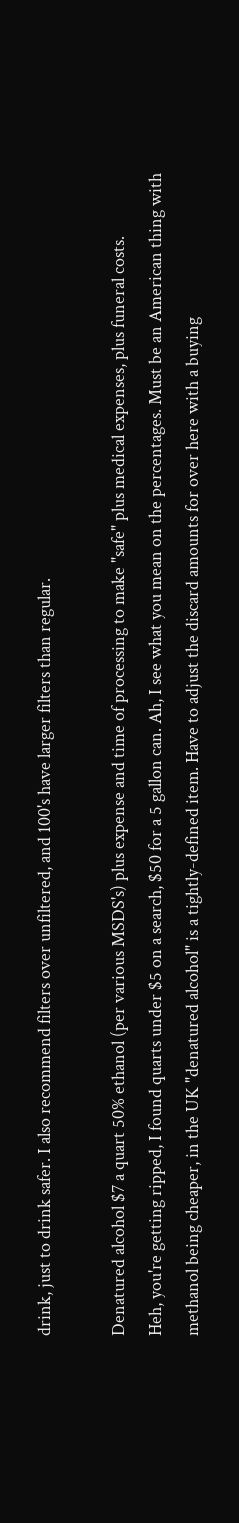drink, just to drink safer. I also recommend filters over unfiltered, and 100's have larger filters than regular.

Denatured alcohol $7 a quart 50% ethanol (per various MSDS's) plus expense and time of processing to make "safe" plus medical expenses, plus funeral costs.
Heh, you're getting ripped, I found quarts under $5 on a search, $50 for a 5 gallon can. Ah, I see what you mean on the percentages. Must be an American thing with methanol being cheaper, in the UK "denatured alcohol" is a tightly-defined item. Have to adjust the discard amounts for over here with a buying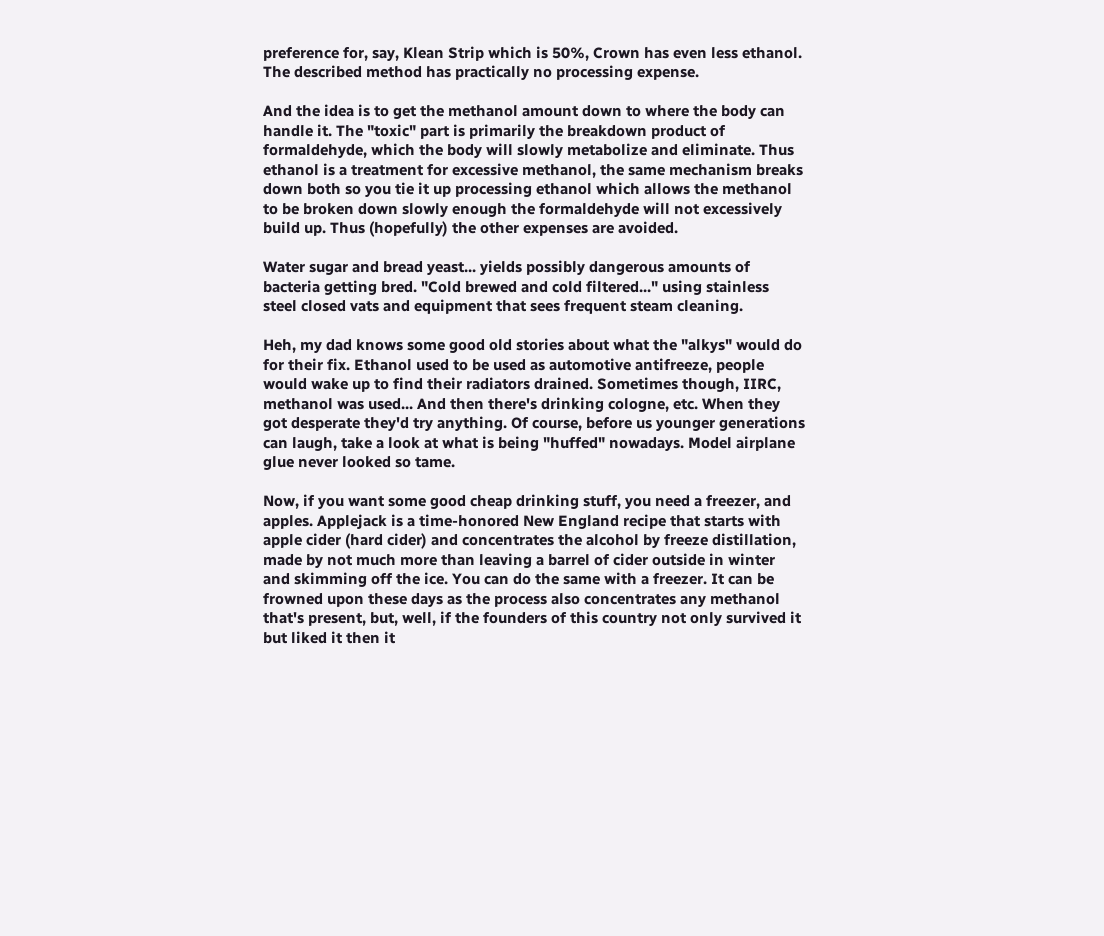preference for, say, Klean Strip which is 50%, Crown has even less ethanol. The described method has practically no processing expense.

And the idea is to get the methanol amount down to where the body can handle it. The "toxic" part is primarily the breakdown product of formaldehyde, which the body will slowly metabolize and eliminate. Thus ethanol is a treatment for excessive methanol, the same mechanism breaks down both so you tie it up processing ethanol which allows the methanol to be broken down slowly enough the formaldehyde will not excessively build up. Thus (hopefully) the other expenses are avoided.

Water sugar and bread yeast... yields possibly dangerous amounts of bacteria getting bred. "Cold brewed and cold filtered..." using stainless steel closed vats and equipment that sees frequent steam cleaning.

Heh, my dad knows some good old stories about what the "alkys" would do for their fix. Ethanol used to be used as automotive antifreeze, people would wake up to find their radiators drained. Sometimes though, IIRC, methanol was used... And then there's drinking cologne, etc. When they got desperate they'd try anything. Of course, before us younger generations can laugh, take a look at what is being "huffed" nowadays. Model airplane glue never looked so tame.

Now, if you want some good cheap drinking stuff, you need a freezer, and apples. Applejack is a time-honored New England recipe that starts with apple cider (hard cider) and concentrates the alcohol by freeze distillation, made by not much more than leaving a barrel of cider outside in winter and skimming off the ice. You can do the same with a freezer. It can be frowned upon these days as the process also concentrates any methanol that's present, but, well, if the founders of this country not only survived it but liked it then it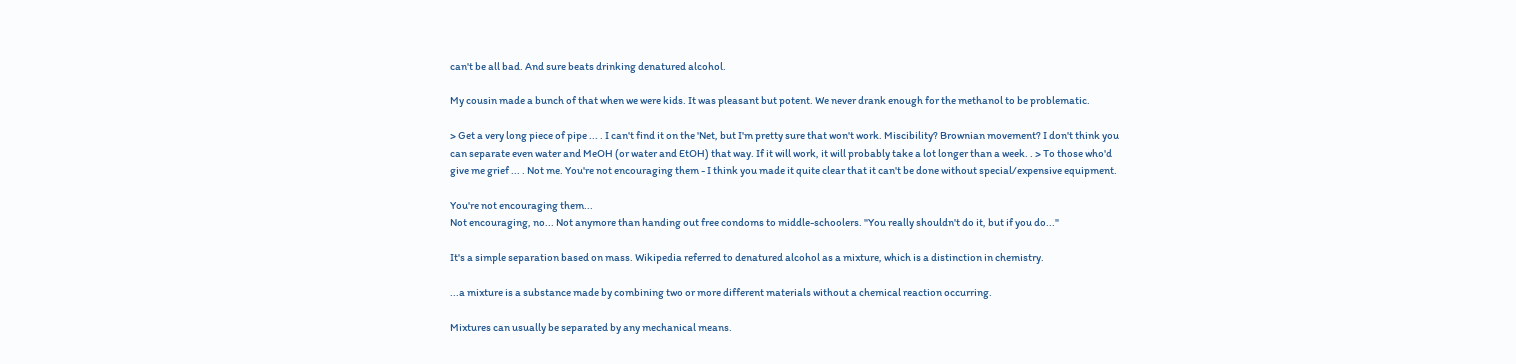can't be all bad. And sure beats drinking denatured alcohol.

My cousin made a bunch of that when we were kids. It was pleasant but potent. We never drank enough for the methanol to be problematic.

> Get a very long piece of pipe ... . I can't find it on the 'Net, but I'm pretty sure that won't work. Miscibility? Brownian movement? I don't think you can separate even water and MeOH (or water and EtOH) that way. If it will work, it will probably take a lot longer than a week. . > To those who'd give me grief ... . Not me. You're not encouraging them - I think you made it quite clear that it can't be done without special/expensive equipment.

You're not encouraging them...
Not encouraging, no... Not anymore than handing out free condoms to middle-schoolers. "You really shouldn't do it, but if you do..."

It's a simple separation based on mass. Wikipedia referred to denatured alcohol as a mixture, which is a distinction in chemistry.

...a mixture is a substance made by combining two or more different materials without a chemical reaction occurring.

Mixtures can usually be separated by any mechanical means.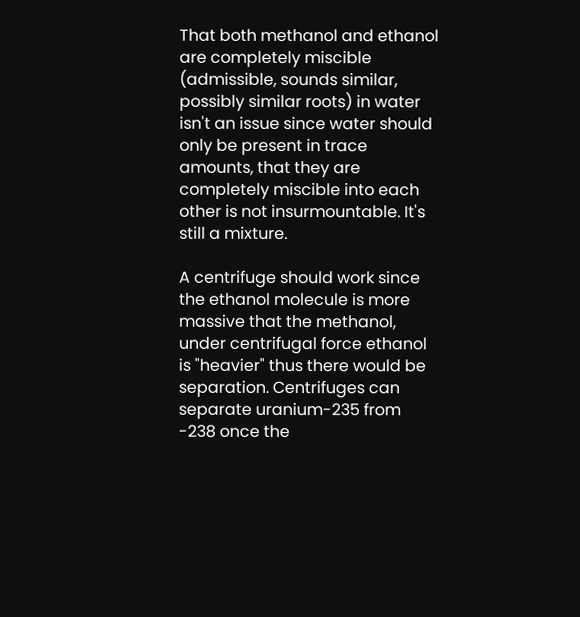That both methanol and ethanol are completely miscible (admissible, sounds similar, possibly similar roots) in water isn't an issue since water should only be present in trace amounts, that they are completely miscible into each other is not insurmountable. It's still a mixture.

A centrifuge should work since the ethanol molecule is more massive that the methanol, under centrifugal force ethanol is "heavier" thus there would be separation. Centrifuges can separate uranium-235 from -238 once the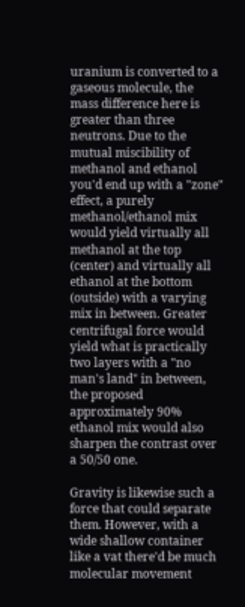uranium is converted to a gaseous molecule, the mass difference here is greater than three neutrons. Due to the mutual miscibility of methanol and ethanol you'd end up with a "zone" effect, a purely methanol/ethanol mix would yield virtually all methanol at the top (center) and virtually all ethanol at the bottom (outside) with a varying mix in between. Greater centrifugal force would yield what is practically two layers with a "no man's land" in between, the proposed approximately 90% ethanol mix would also sharpen the contrast over a 50/50 one.

Gravity is likewise such a force that could separate them. However, with a wide shallow container like a vat there'd be much molecular movement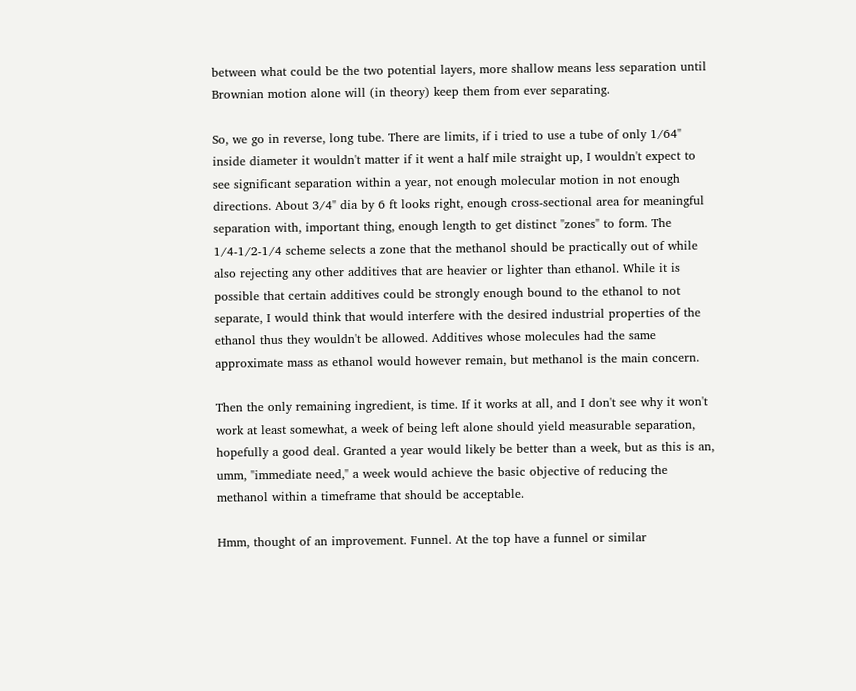between what could be the two potential layers, more shallow means less separation until Brownian motion alone will (in theory) keep them from ever separating.

So, we go in reverse, long tube. There are limits, if i tried to use a tube of only 1/64" inside diameter it wouldn't matter if it went a half mile straight up, I wouldn't expect to see significant separation within a year, not enough molecular motion in not enough directions. About 3/4" dia by 6 ft looks right, enough cross-sectional area for meaningful separation with, important thing, enough length to get distinct "zones" to form. The 1/4-1/2-1/4 scheme selects a zone that the methanol should be practically out of while also rejecting any other additives that are heavier or lighter than ethanol. While it is possible that certain additives could be strongly enough bound to the ethanol to not separate, I would think that would interfere with the desired industrial properties of the ethanol thus they wouldn't be allowed. Additives whose molecules had the same approximate mass as ethanol would however remain, but methanol is the main concern.

Then the only remaining ingredient, is time. If it works at all, and I don't see why it won't work at least somewhat, a week of being left alone should yield measurable separation, hopefully a good deal. Granted a year would likely be better than a week, but as this is an, umm, "immediate need," a week would achieve the basic objective of reducing the methanol within a timeframe that should be acceptable.

Hmm, thought of an improvement. Funnel. At the top have a funnel or similar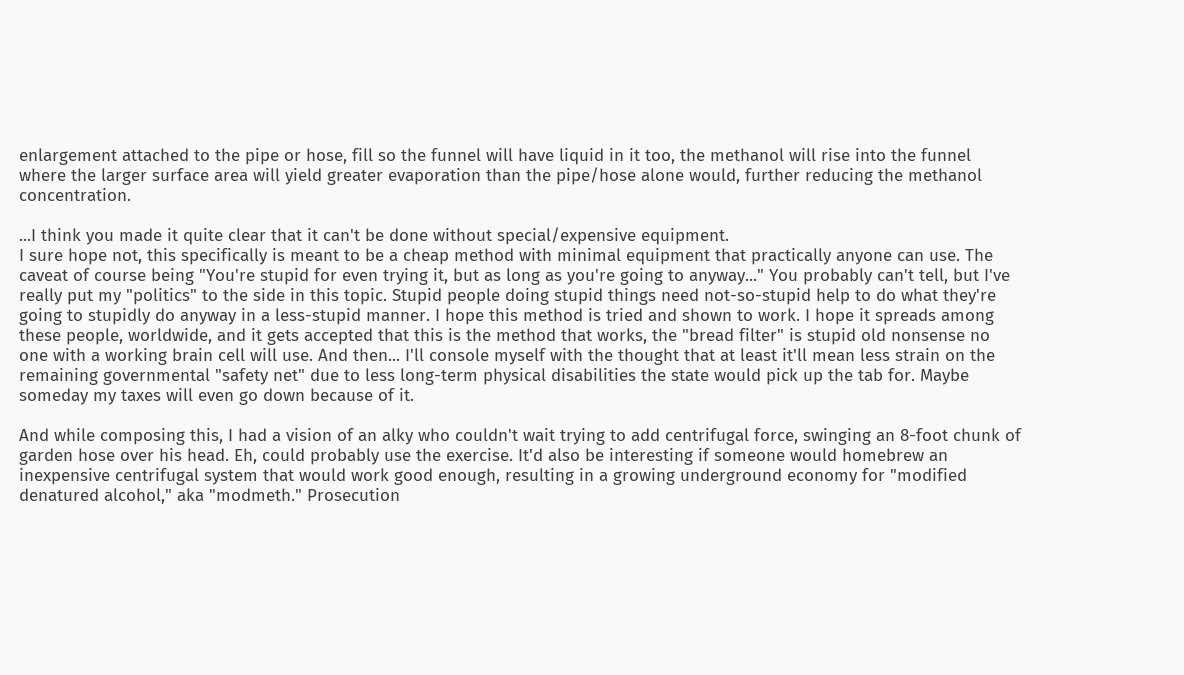enlargement attached to the pipe or hose, fill so the funnel will have liquid in it too, the methanol will rise into the funnel where the larger surface area will yield greater evaporation than the pipe/hose alone would, further reducing the methanol concentration.

...I think you made it quite clear that it can't be done without special/expensive equipment.
I sure hope not, this specifically is meant to be a cheap method with minimal equipment that practically anyone can use. The caveat of course being "You're stupid for even trying it, but as long as you're going to anyway..." You probably can't tell, but I've really put my "politics" to the side in this topic. Stupid people doing stupid things need not-so-stupid help to do what they're going to stupidly do anyway in a less-stupid manner. I hope this method is tried and shown to work. I hope it spreads among these people, worldwide, and it gets accepted that this is the method that works, the "bread filter" is stupid old nonsense no one with a working brain cell will use. And then... I'll console myself with the thought that at least it'll mean less strain on the remaining governmental "safety net" due to less long-term physical disabilities the state would pick up the tab for. Maybe someday my taxes will even go down because of it.

And while composing this, I had a vision of an alky who couldn't wait trying to add centrifugal force, swinging an 8-foot chunk of garden hose over his head. Eh, could probably use the exercise. It'd also be interesting if someone would homebrew an inexpensive centrifugal system that would work good enough, resulting in a growing underground economy for "modified denatured alcohol," aka "modmeth." Prosecution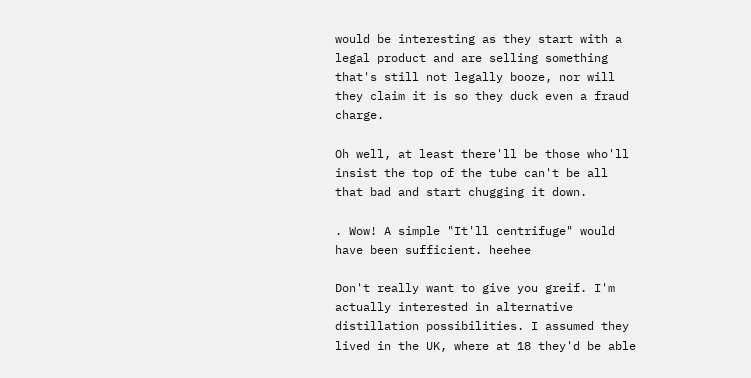would be interesting as they start with a legal product and are selling something that's still not legally booze, nor will they claim it is so they duck even a fraud charge.

Oh well, at least there'll be those who'll insist the top of the tube can't be all that bad and start chugging it down.

. Wow! A simple "It'll centrifuge" would have been sufficient. heehee

Don't really want to give you greif. I'm actually interested in alternative distillation possibilities. I assumed they lived in the UK, where at 18 they'd be able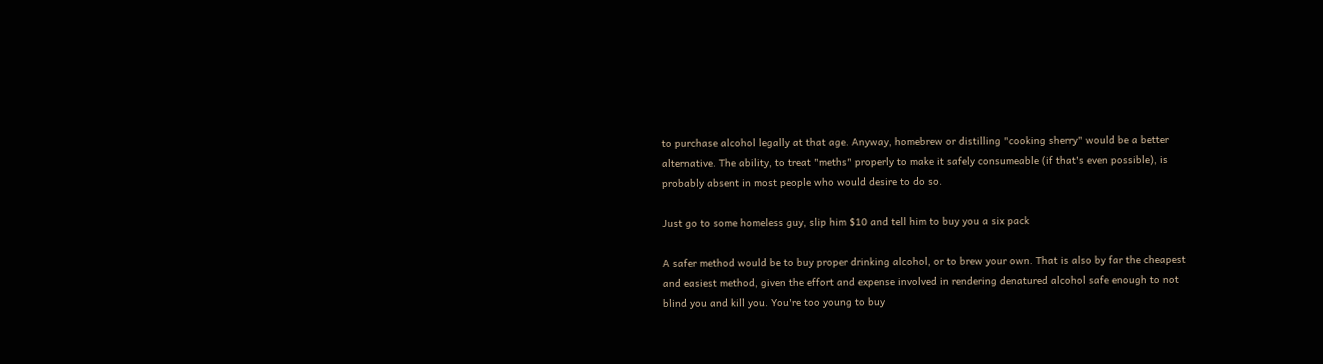to purchase alcohol legally at that age. Anyway, homebrew or distilling "cooking sherry" would be a better alternative. The ability, to treat "meths" properly to make it safely consumeable (if that's even possible), is probably absent in most people who would desire to do so.

Just go to some homeless guy, slip him $10 and tell him to buy you a six pack

A safer method would be to buy proper drinking alcohol, or to brew your own. That is also by far the cheapest and easiest method, given the effort and expense involved in rendering denatured alcohol safe enough to not blind you and kill you. You're too young to buy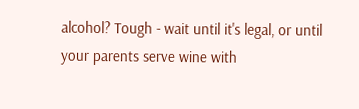alcohol? Tough - wait until it's legal, or until your parents serve wine with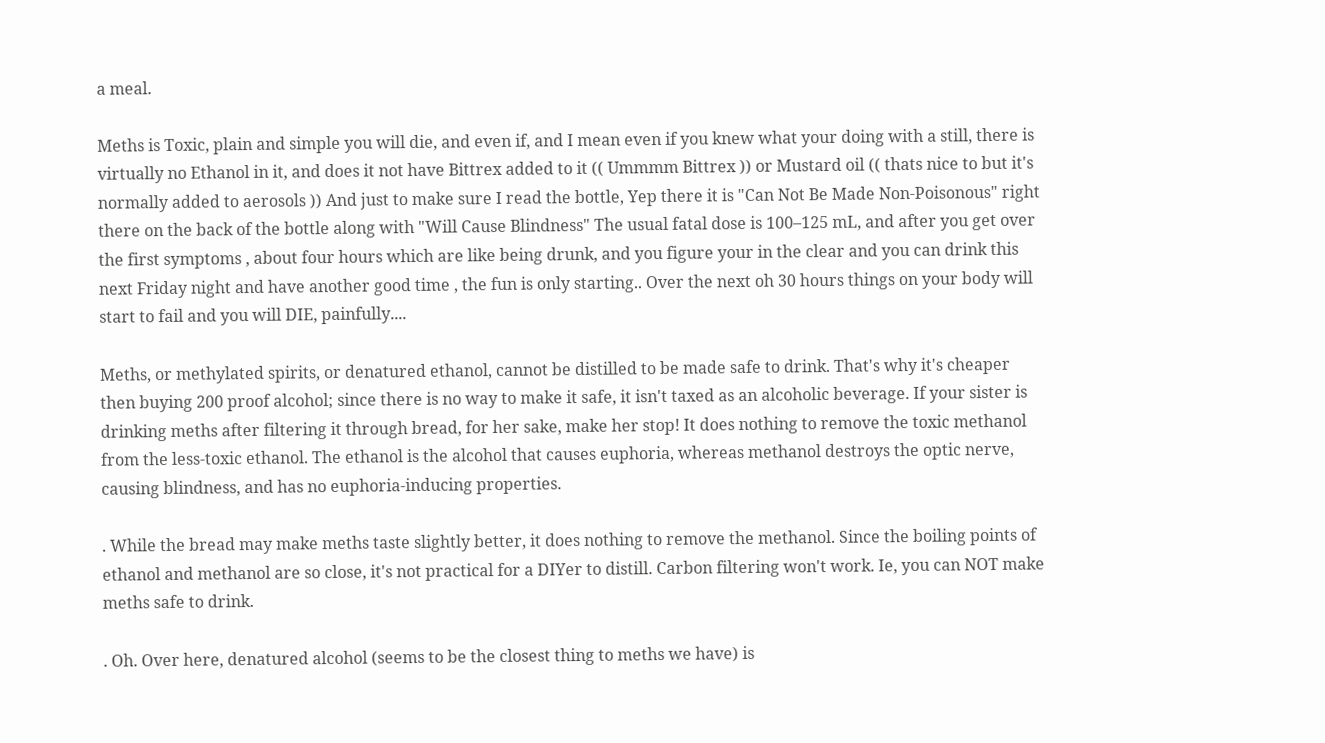a meal.

Meths is Toxic, plain and simple you will die, and even if, and I mean even if you knew what your doing with a still, there is virtually no Ethanol in it, and does it not have Bittrex added to it (( Ummmm Bittrex )) or Mustard oil (( thats nice to but it's normally added to aerosols )) And just to make sure I read the bottle, Yep there it is "Can Not Be Made Non-Poisonous" right there on the back of the bottle along with "Will Cause Blindness" The usual fatal dose is 100–125 mL, and after you get over the first symptoms , about four hours which are like being drunk, and you figure your in the clear and you can drink this next Friday night and have another good time , the fun is only starting.. Over the next oh 30 hours things on your body will start to fail and you will DIE, painfully....

Meths, or methylated spirits, or denatured ethanol, cannot be distilled to be made safe to drink. That's why it's cheaper then buying 200 proof alcohol; since there is no way to make it safe, it isn't taxed as an alcoholic beverage. If your sister is drinking meths after filtering it through bread, for her sake, make her stop! It does nothing to remove the toxic methanol from the less-toxic ethanol. The ethanol is the alcohol that causes euphoria, whereas methanol destroys the optic nerve, causing blindness, and has no euphoria-inducing properties.

. While the bread may make meths taste slightly better, it does nothing to remove the methanol. Since the boiling points of ethanol and methanol are so close, it's not practical for a DIYer to distill. Carbon filtering won't work. Ie, you can NOT make meths safe to drink.

. Oh. Over here, denatured alcohol (seems to be the closest thing to meths we have) is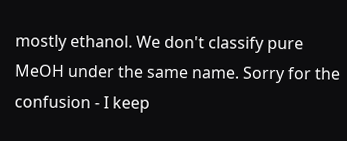mostly ethanol. We don't classify pure MeOH under the same name. Sorry for the confusion - I keep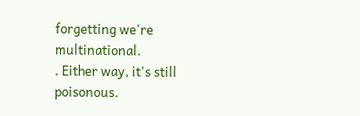forgetting we're multinational.
. Either way, it's still poisonous.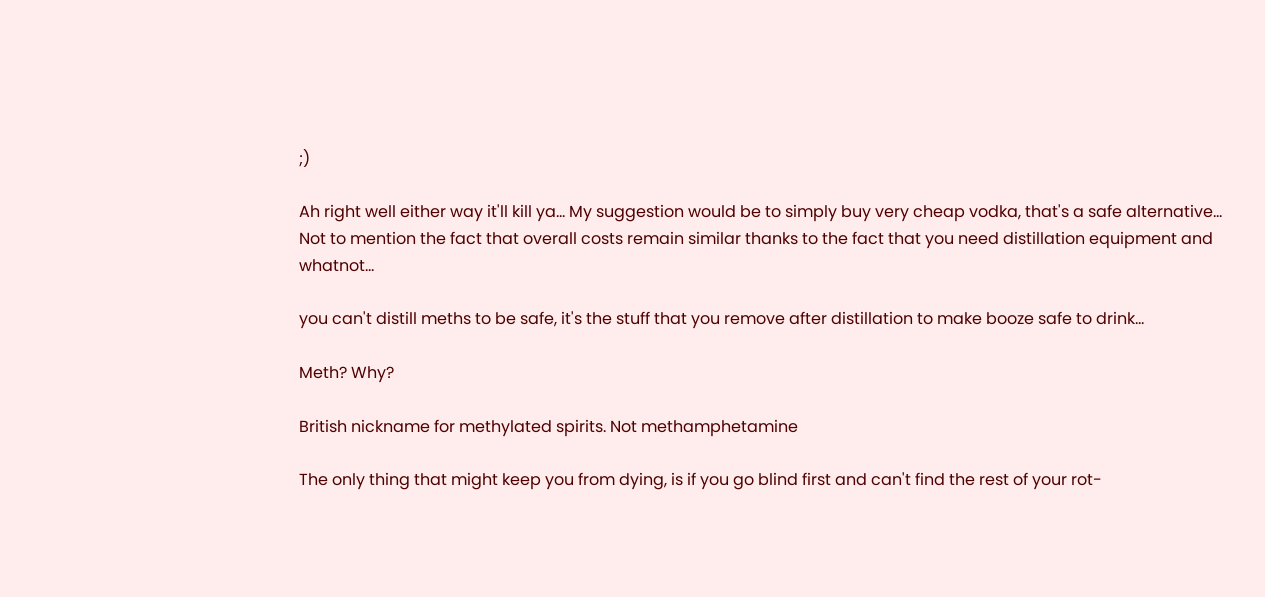;)

Ah right well either way it'll kill ya... My suggestion would be to simply buy very cheap vodka, that's a safe alternative... Not to mention the fact that overall costs remain similar thanks to the fact that you need distillation equipment and whatnot...

you can't distill meths to be safe, it's the stuff that you remove after distillation to make booze safe to drink...

Meth? Why?

British nickname for methylated spirits. Not methamphetamine

The only thing that might keep you from dying, is if you go blind first and can't find the rest of your rot-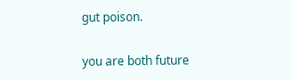gut poison.

you are both future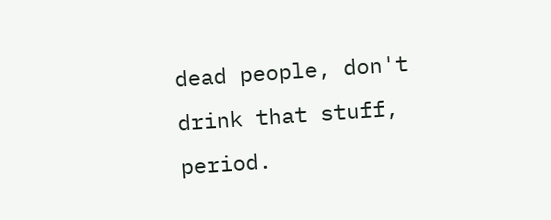dead people, don't drink that stuff, period.